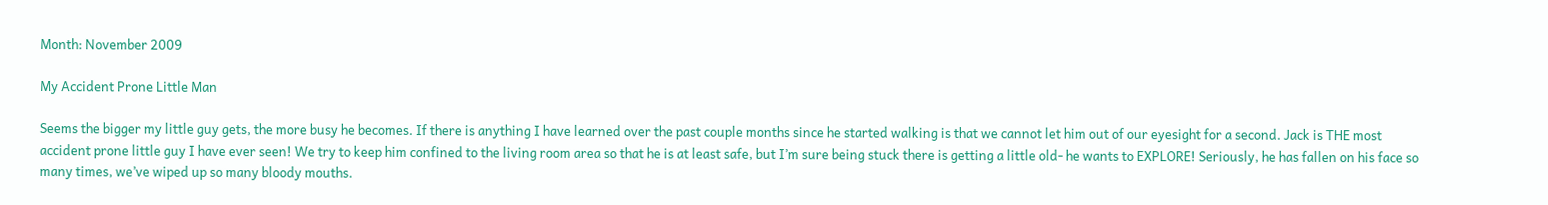Month: November 2009

My Accident Prone Little Man

Seems the bigger my little guy gets, the more busy he becomes. If there is anything I have learned over the past couple months since he started walking is that we cannot let him out of our eyesight for a second. Jack is THE most accident prone little guy I have ever seen! We try to keep him confined to the living room area so that he is at least safe, but I’m sure being stuck there is getting a little old- he wants to EXPLORE! Seriously, he has fallen on his face so many times, we’ve wiped up so many bloody mouths.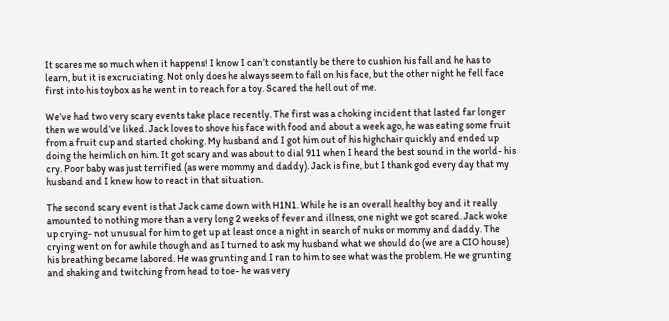It scares me so much when it happens! I know I can’t constantly be there to cushion his fall and he has to learn, but it is excruciating. Not only does he always seem to fall on his face, but the other night he fell face first into his toybox as he went in to reach for a toy. Scared the hell out of me.

We’ve had two very scary events take place recently. The first was a choking incident that lasted far longer then we would’ve liked. Jack loves to shove his face with food and about a week ago, he was eating some fruit from a fruit cup and started choking. My husband and I got him out of his highchair quickly and ended up doing the heimlich on him. It got scary and was about to dial 911 when I heard the best sound in the world- his cry. Poor baby was just terrified (as were mommy and daddy). Jack is fine, but I thank god every day that my husband and I knew how to react in that situation.

The second scary event is that Jack came down with H1N1. While he is an overall healthy boy and it really amounted to nothing more than a very long 2 weeks of fever and illness, one night we got scared. Jack woke up crying- not unusual for him to get up at least once a night in search of nuks or mommy and daddy. The crying went on for awhile though and as I turned to ask my husband what we should do (we are a CIO house) his breathing became labored. He was grunting and I ran to him to see what was the problem. He we grunting and shaking and twitching from head to toe- he was very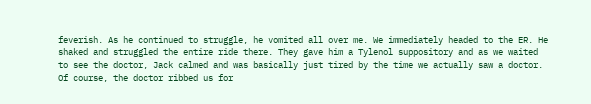feverish. As he continued to struggle, he vomited all over me. We immediately headed to the ER. He shaked and struggled the entire ride there. They gave him a Tylenol suppository and as we waited to see the doctor, Jack calmed and was basically just tired by the time we actually saw a doctor. Of course, the doctor ribbed us for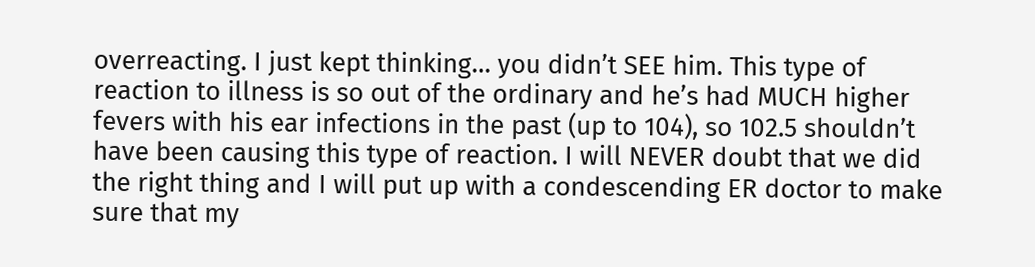overreacting. I just kept thinking… you didn’t SEE him. This type of reaction to illness is so out of the ordinary and he’s had MUCH higher fevers with his ear infections in the past (up to 104), so 102.5 shouldn’t have been causing this type of reaction. I will NEVER doubt that we did the right thing and I will put up with a condescending ER doctor to make sure that my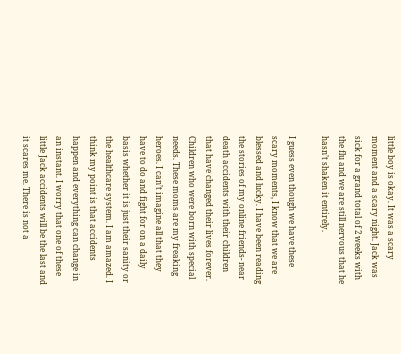little boy is okay. It was a scary moment and a scary night. Jack was sick for a grand total of 2 weeks with the flu and we are still nervous that he hasn’t shaken it entirely.

I guess even though we have these scary moments, I know that we are blessed and lucky. I have been reading the stories of my online friends- near death accidents with their children that have changed their lives forever. Children who were born with special needs. These moms are my freaking heroes. I can’t imagine all that they have to do and fight for on a daily basis whether it is just their sanity or the healthcare system. I am amazed. I think my point is that accidents happen and everything can change in an instant. I worry that one of these little Jack accidents will be the last and it scares me. There is not a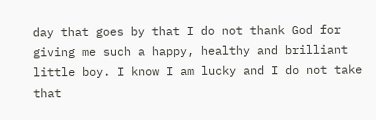day that goes by that I do not thank God for giving me such a happy, healthy and brilliant little boy. I know I am lucky and I do not take that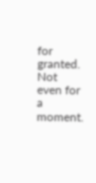for granted. Not even for a moment.